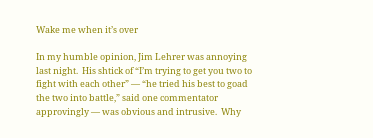Wake me when it’s over

In my humble opinion, Jim Lehrer was annoying last night.  His shtick of “I’m trying to get you two to fight with each other” — “he tried his best to goad the two into battle,” said one commentator approvingly — was obvious and intrusive.  Why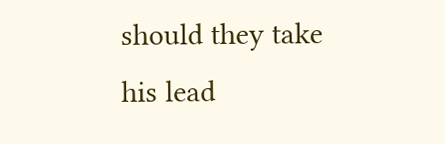should they take his lead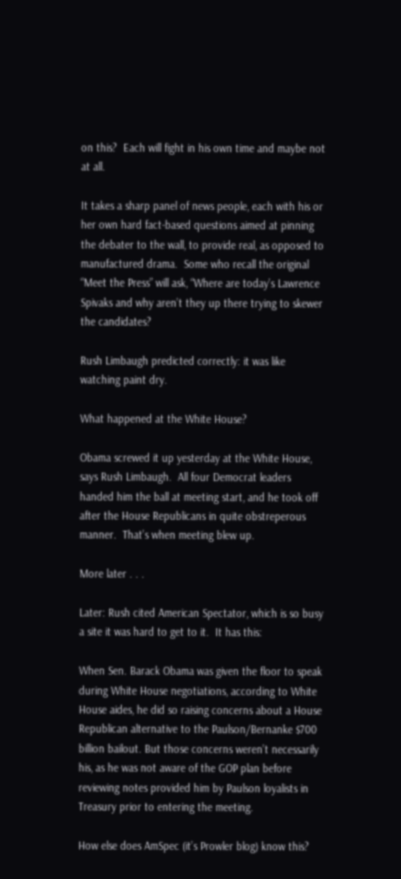on this?  Each will fight in his own time and maybe not at all.

It takes a sharp panel of news people, each with his or her own hard fact-based questions aimed at pinning the debater to the wall, to provide real, as opposed to manufactured drama.  Some who recall the original “Meet the Press” will ask, “Where are today’s Lawrence Spivaks and why aren’t they up there trying to skewer the candidates?

Rush Limbaugh predicted correctly: it was like watching paint dry.

What happened at the White House?

Obama screwed it up yesterday at the White House, says Rush Limbaugh.  All four Democrat leaders handed him the ball at meeting start, and he took off after the House Republicans in quite obstreperous manner.  That’s when meeting blew up.

More later . . .

Later: Rush cited American Spectator, which is so busy a site it was hard to get to it.  It has this:

When Sen. Barack Obama was given the floor to speak during White House negotiations, according to White House aides, he did so raising concerns about a House Republican alternative to the Paulson/Bernanke $700 billion bailout. But those concerns weren’t necessarily his, as he was not aware of the GOP plan before reviewing notes provided him by Paulson loyalists in Treasury prior to entering the meeting.

How else does AmSpec (it’s Prowler blog) know this?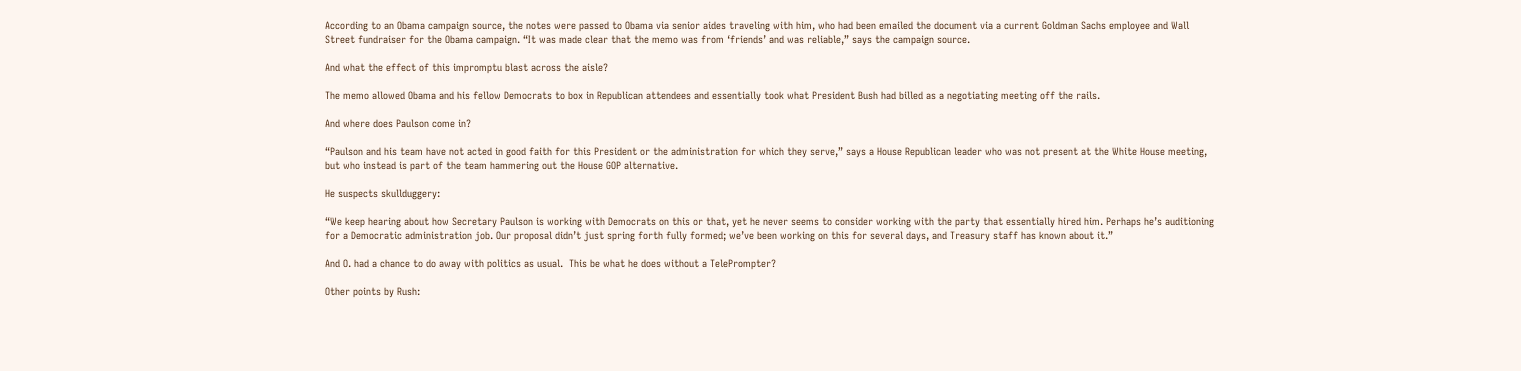According to an Obama campaign source, the notes were passed to Obama via senior aides traveling with him, who had been emailed the document via a current Goldman Sachs employee and Wall Street fundraiser for the Obama campaign. “It was made clear that the memo was from ‘friends’ and was reliable,” says the campaign source.

And what the effect of this impromptu blast across the aisle?

The memo allowed Obama and his fellow Democrats to box in Republican attendees and essentially took what President Bush had billed as a negotiating meeting off the rails.

And where does Paulson come in?

“Paulson and his team have not acted in good faith for this President or the administration for which they serve,” says a House Republican leader who was not present at the White House meeting, but who instead is part of the team hammering out the House GOP alternative.

He suspects skullduggery:

“We keep hearing about how Secretary Paulson is working with Democrats on this or that, yet he never seems to consider working with the party that essentially hired him. Perhaps he’s auditioning for a Democratic administration job. Our proposal didn’t just spring forth fully formed; we’ve been working on this for several days, and Treasury staff has known about it.”

And O. had a chance to do away with politics as usual.  This be what he does without a TelePrompter?

Other points by Rush: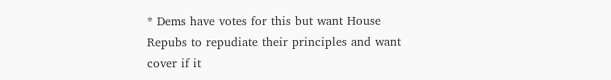* Dems have votes for this but want House Repubs to repudiate their principles and want cover if it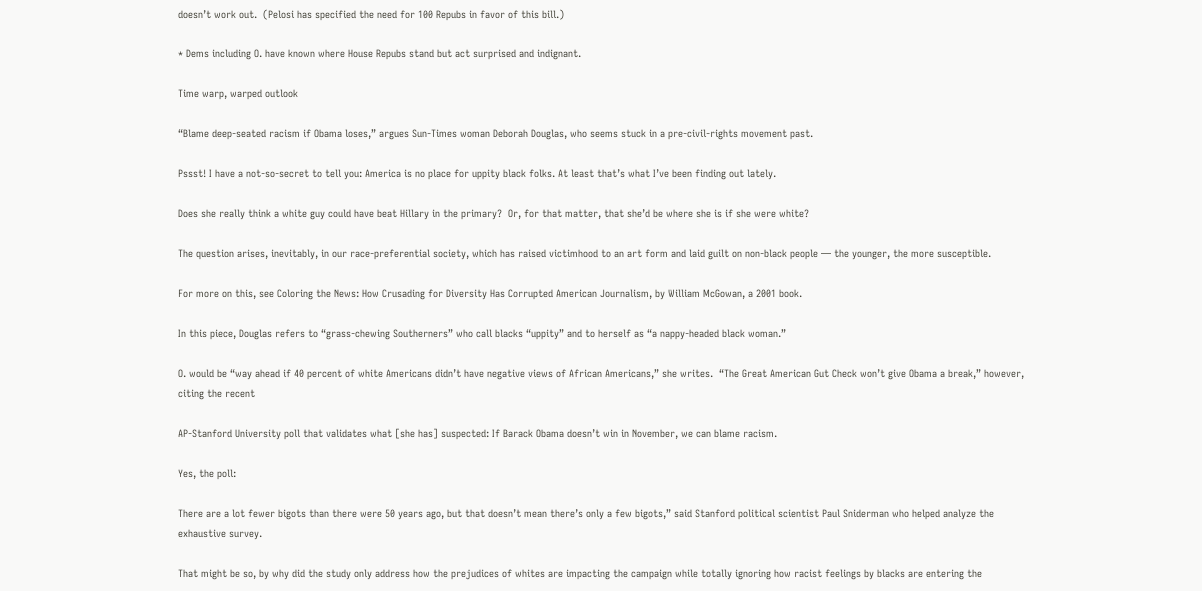doesn’t work out.  (Pelosi has specified the need for 100 Repubs in favor of this bill.)

* Dems including O. have known where House Repubs stand but act surprised and indignant.

Time warp, warped outlook

“Blame deep-seated racism if Obama loses,” argues Sun-Times woman Deborah Douglas, who seems stuck in a pre-civil-rights movement past.

Pssst! I have a not-so-secret to tell you: America is no place for uppity black folks. At least that’s what I’ve been finding out lately.

Does she really think a white guy could have beat Hillary in the primary?  Or, for that matter, that she’d be where she is if she were white?

The question arises, inevitably, in our race-preferential society, which has raised victimhood to an art form and laid guilt on non-black people — the younger, the more susceptible.

For more on this, see Coloring the News: How Crusading for Diversity Has Corrupted American Journalism, by William McGowan, a 2001 book.

In this piece, Douglas refers to “grass-chewing Southerners” who call blacks “uppity” and to herself as “a nappy-headed black woman.”

O. would be “way ahead if 40 percent of white Americans didn’t have negative views of African Americans,” she writes.  “The Great American Gut Check won’t give Obama a break,” however, citing the recent

AP-Stanford University poll that validates what [she has] suspected: If Barack Obama doesn’t win in November, we can blame racism.

Yes, the poll:

There are a lot fewer bigots than there were 50 years ago, but that doesn’t mean there’s only a few bigots,” said Stanford political scientist Paul Sniderman who helped analyze the exhaustive survey.

That might be so, by why did the study only address how the prejudices of whites are impacting the campaign while totally ignoring how racist feelings by blacks are entering the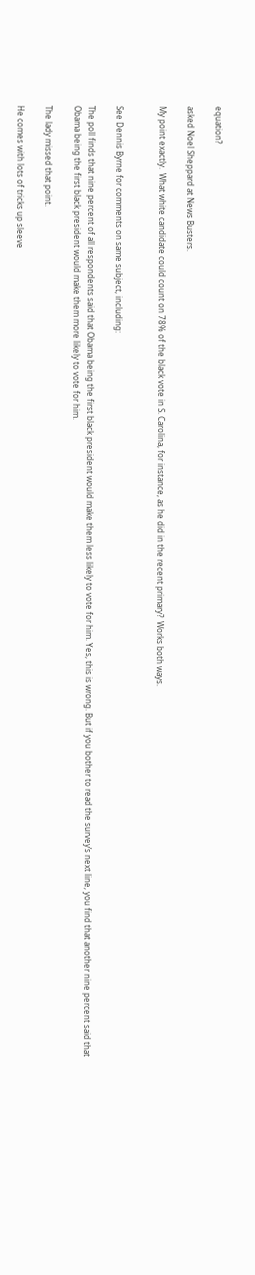equation?

asked Noel Sheppard at News Busters.

My point exactly.  What white candidate could count on 78% of the black vote in S. Carolina, for instance, as he did in the recent primary?  Works both ways.


See Dennis Byrne for comments on same subject, including:

The poll finds that nine percent of all respondents said that Obama being the first black president would make them less likely to vote for him. Yes, this is wrong. But if you bother to read the survey’s next line, you find that another nine percent said that Obama being the first black president would make them more likely to vote for him.

The lady missed that point.

He comes with lots of tricks up sleeve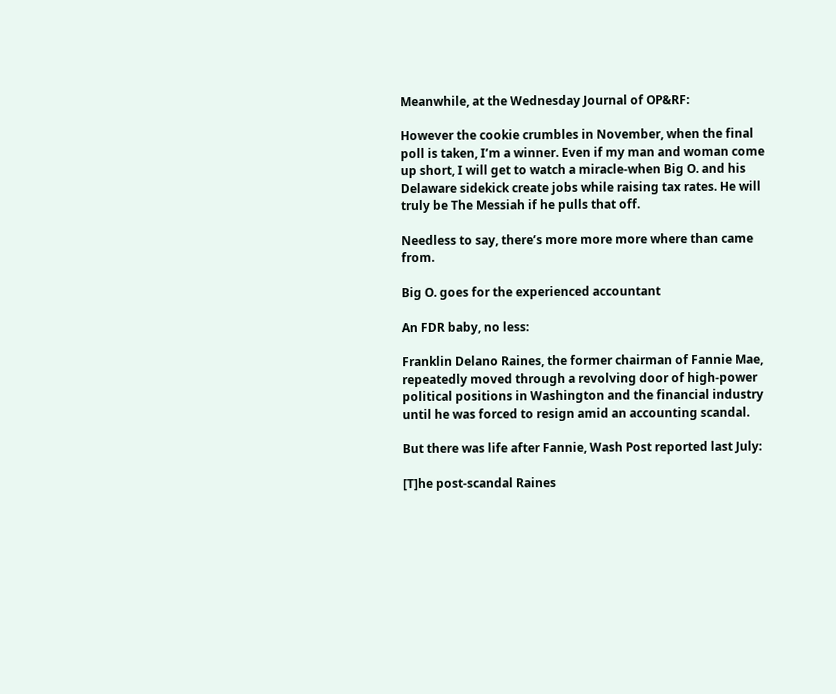Meanwhile, at the Wednesday Journal of OP&RF:

However the cookie crumbles in November, when the final poll is taken, I’m a winner. Even if my man and woman come up short, I will get to watch a miracle-when Big O. and his Delaware sidekick create jobs while raising tax rates. He will truly be The Messiah if he pulls that off.

Needless to say, there’s more more more where than came from.

Big O. goes for the experienced accountant

An FDR baby, no less:

Franklin Delano Raines, the former chairman of Fannie Mae, repeatedly moved through a revolving door of high-power political positions in Washington and the financial industry until he was forced to resign amid an accounting scandal.

But there was life after Fannie, Wash Post reported last July:

[T]he post-scandal Raines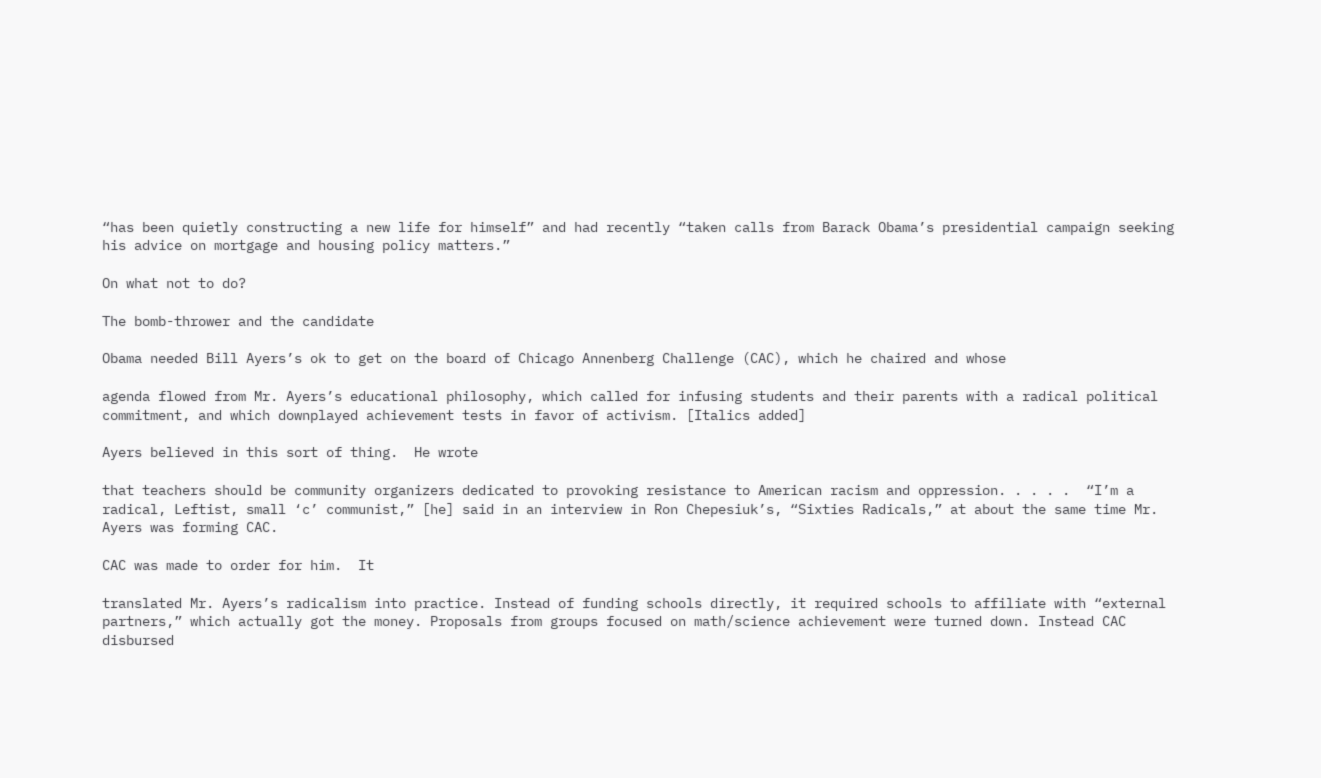“has been quietly constructing a new life for himself” and had recently “taken calls from Barack Obama’s presidential campaign seeking his advice on mortgage and housing policy matters.”

On what not to do?

The bomb-thrower and the candidate

Obama needed Bill Ayers’s ok to get on the board of Chicago Annenberg Challenge (CAC), which he chaired and whose

agenda flowed from Mr. Ayers’s educational philosophy, which called for infusing students and their parents with a radical political commitment, and which downplayed achievement tests in favor of activism. [Italics added]

Ayers believed in this sort of thing.  He wrote

that teachers should be community organizers dedicated to provoking resistance to American racism and oppression. . . . .  “I’m a radical, Leftist, small ‘c’ communist,” [he] said in an interview in Ron Chepesiuk’s, “Sixties Radicals,” at about the same time Mr. Ayers was forming CAC.

CAC was made to order for him.  It

translated Mr. Ayers’s radicalism into practice. Instead of funding schools directly, it required schools to affiliate with “external partners,” which actually got the money. Proposals from groups focused on math/science achievement were turned down. Instead CAC disbursed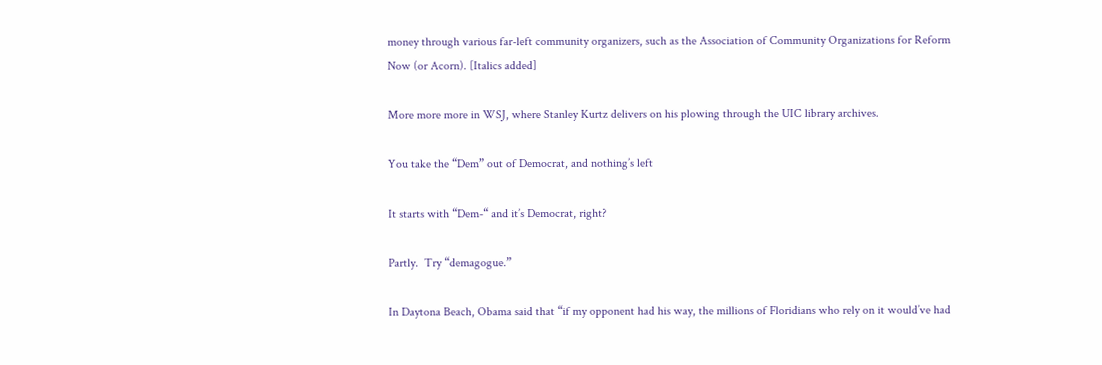money through various far-left community organizers, such as the Association of Community Organizations for Reform Now (or Acorn). [Italics added]

More more more in WSJ, where Stanley Kurtz delivers on his plowing through the UIC library archives.

You take the “Dem” out of Democrat, and nothing’s left

It starts with “Dem-“ and it’s Democrat, right?

Partly.  Try “demagogue.”

In Daytona Beach, Obama said that “if my opponent had his way, the millions of Floridians who rely on it would’ve had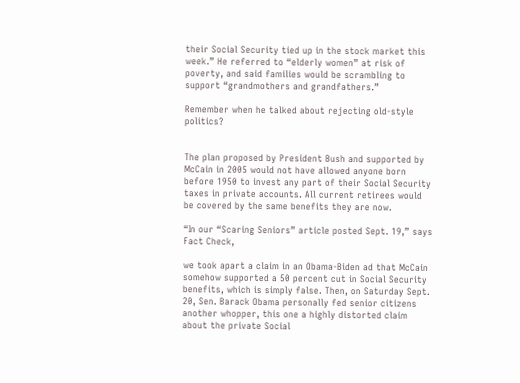their Social Security tied up in the stock market this week.” He referred to “elderly women” at risk of poverty, and said families would be scrambling to support “grandmothers and grandfathers.”

Remember when he talked about rejecting old-style politics?


The plan proposed by President Bush and supported by McCain in 2005 would not have allowed anyone born before 1950 to invest any part of their Social Security taxes in private accounts. All current retirees would be covered by the same benefits they are now.

“In our “Scaring Seniors” article posted Sept. 19,” says Fact Check,

we took apart a claim in an Obama-Biden ad that McCain somehow supported a 50 percent cut in Social Security benefits, which is simply false. Then, on Saturday Sept. 20, Sen. Barack Obama personally fed senior citizens another whopper, this one a highly distorted claim about the private Social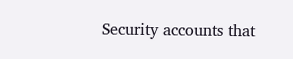Security accounts that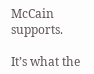McCain supports.

It’s what the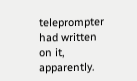teleprompter had written on it, apparently.